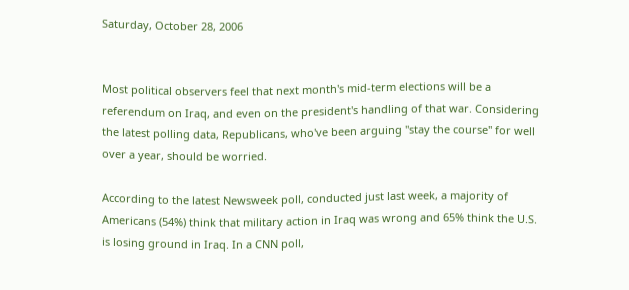Saturday, October 28, 2006


Most political observers feel that next month's mid-term elections will be a referendum on Iraq, and even on the president's handling of that war. Considering the latest polling data, Republicans, who've been arguing "stay the course" for well over a year, should be worried.

According to the latest Newsweek poll, conducted just last week, a majority of Americans (54%) think that military action in Iraq was wrong and 65% think the U.S. is losing ground in Iraq. In a CNN poll,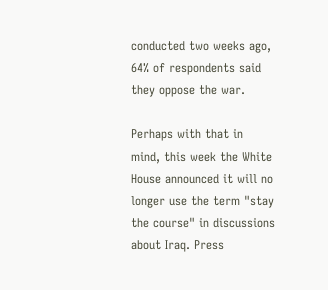conducted two weeks ago, 64% of respondents said they oppose the war.

Perhaps with that in mind, this week the White House announced it will no longer use the term "stay the course" in discussions about Iraq. Press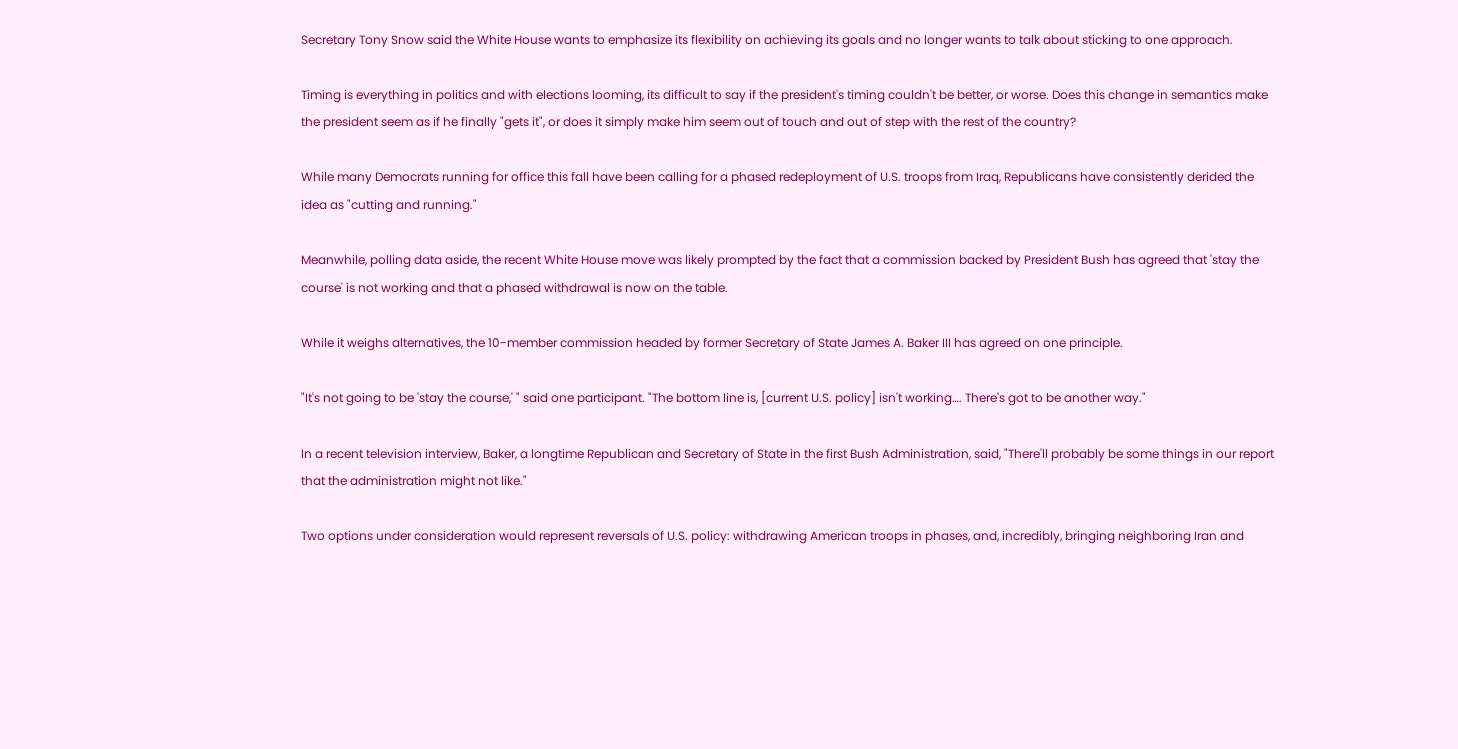Secretary Tony Snow said the White House wants to emphasize its flexibility on achieving its goals and no longer wants to talk about sticking to one approach.

Timing is everything in politics and with elections looming, its difficult to say if the president's timing couldn't be better, or worse. Does this change in semantics make the president seem as if he finally "gets it", or does it simply make him seem out of touch and out of step with the rest of the country?

While many Democrats running for office this fall have been calling for a phased redeployment of U.S. troops from Iraq, Republicans have consistently derided the idea as "cutting and running."

Meanwhile, polling data aside, the recent White House move was likely prompted by the fact that a commission backed by President Bush has agreed that 'stay the course' is not working and that a phased withdrawal is now on the table.

While it weighs alternatives, the 10-member commission headed by former Secretary of State James A. Baker III has agreed on one principle.

"It's not going to be 'stay the course,' " said one participant. "The bottom line is, [current U.S. policy] isn't working…. There's got to be another way."

In a recent television interview, Baker, a longtime Republican and Secretary of State in the first Bush Administration, said, "There'll probably be some things in our report that the administration might not like."

Two options under consideration would represent reversals of U.S. policy: withdrawing American troops in phases, and, incredibly, bringing neighboring Iran and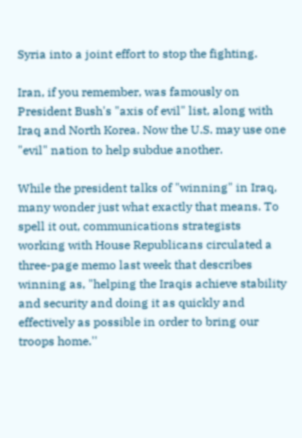Syria into a joint effort to stop the fighting.

Iran, if you remember, was famously on President Bush's "axis of evil" list, along with Iraq and North Korea. Now the U.S. may use one "evil" nation to help subdue another.

While the president talks of "winning" in Iraq, many wonder just what exactly that means. To spell it out, communications strategists working with House Republicans circulated a three-page memo last week that describes winning as, "helping the Iraqis achieve stability and security and doing it as quickly and effectively as possible in order to bring our troops home.''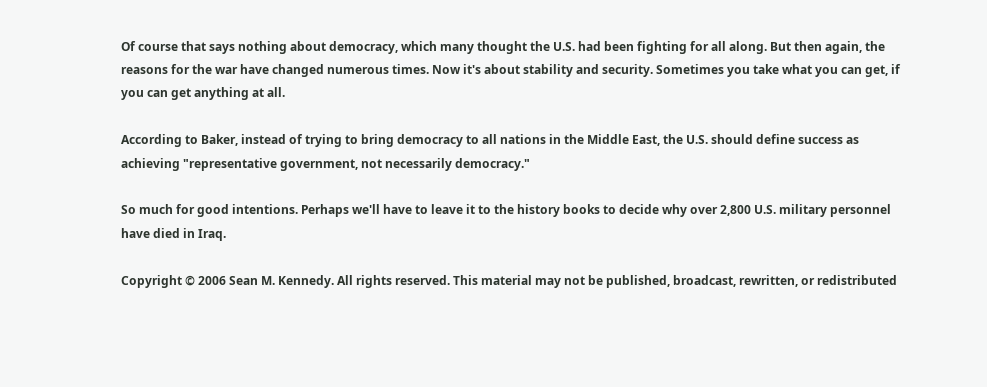Of course that says nothing about democracy, which many thought the U.S. had been fighting for all along. But then again, the reasons for the war have changed numerous times. Now it's about stability and security. Sometimes you take what you can get, if you can get anything at all.

According to Baker, instead of trying to bring democracy to all nations in the Middle East, the U.S. should define success as achieving "representative government, not necessarily democracy."

So much for good intentions. Perhaps we'll have to leave it to the history books to decide why over 2,800 U.S. military personnel have died in Iraq.

Copyright © 2006 Sean M. Kennedy. All rights reserved. This material may not be published, broadcast, rewritten, or redistributed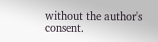without the author's consent.